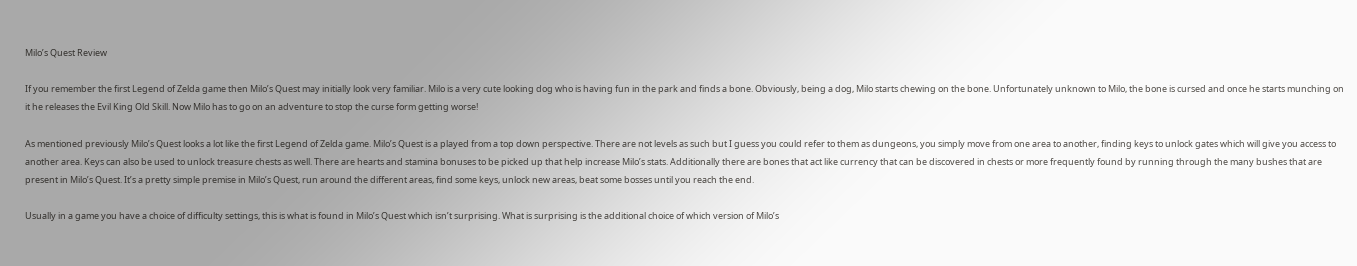Milo’s Quest Review

If you remember the first Legend of Zelda game then Milo’s Quest may initially look very familiar. Milo is a very cute looking dog who is having fun in the park and finds a bone. Obviously, being a dog, Milo starts chewing on the bone. Unfortunately unknown to Milo, the bone is cursed and once he starts munching on it he releases the Evil King Old Skill. Now Milo has to go on an adventure to stop the curse form getting worse!

As mentioned previously Milo’s Quest looks a lot like the first Legend of Zelda game. Milo’s Quest is a played from a top down perspective. There are not levels as such but I guess you could refer to them as dungeons, you simply move from one area to another, finding keys to unlock gates which will give you access to another area. Keys can also be used to unlock treasure chests as well. There are hearts and stamina bonuses to be picked up that help increase Milo’s stats. Additionally there are bones that act like currency that can be discovered in chests or more frequently found by running through the many bushes that are present in Milo’s Quest. It’s a pretty simple premise in Milo’s Quest, run around the different areas, find some keys, unlock new areas, beat some bosses until you reach the end.

Usually in a game you have a choice of difficulty settings, this is what is found in Milo’s Quest which isn’t surprising. What is surprising is the additional choice of which version of Milo’s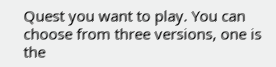Quest you want to play. You can choose from three versions, one is the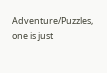Adventure/Puzzles, one is just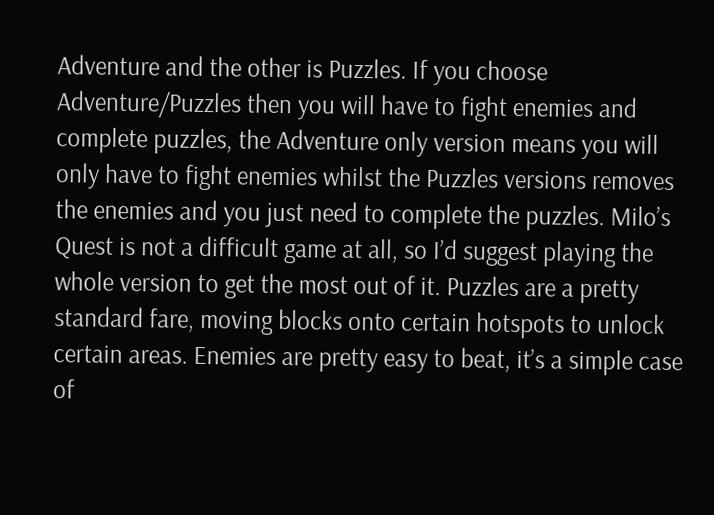Adventure and the other is Puzzles. If you choose Adventure/Puzzles then you will have to fight enemies and complete puzzles, the Adventure only version means you will only have to fight enemies whilst the Puzzles versions removes the enemies and you just need to complete the puzzles. Milo’s Quest is not a difficult game at all, so I’d suggest playing the whole version to get the most out of it. Puzzles are a pretty standard fare, moving blocks onto certain hotspots to unlock certain areas. Enemies are pretty easy to beat, it’s a simple case of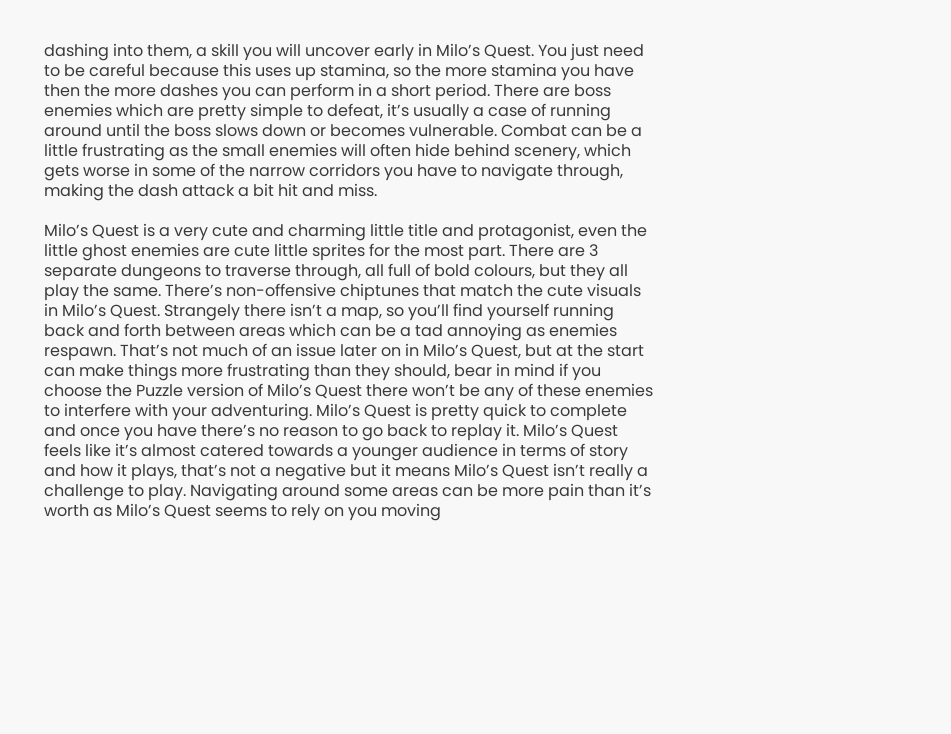dashing into them, a skill you will uncover early in Milo’s Quest. You just need to be careful because this uses up stamina, so the more stamina you have then the more dashes you can perform in a short period. There are boss enemies which are pretty simple to defeat, it’s usually a case of running around until the boss slows down or becomes vulnerable. Combat can be a little frustrating as the small enemies will often hide behind scenery, which gets worse in some of the narrow corridors you have to navigate through, making the dash attack a bit hit and miss.

Milo’s Quest is a very cute and charming little title and protagonist, even the little ghost enemies are cute little sprites for the most part. There are 3 separate dungeons to traverse through, all full of bold colours, but they all play the same. There’s non-offensive chiptunes that match the cute visuals in Milo’s Quest. Strangely there isn’t a map, so you’ll find yourself running back and forth between areas which can be a tad annoying as enemies respawn. That’s not much of an issue later on in Milo’s Quest, but at the start can make things more frustrating than they should, bear in mind if you choose the Puzzle version of Milo’s Quest there won’t be any of these enemies to interfere with your adventuring. Milo’s Quest is pretty quick to complete and once you have there’s no reason to go back to replay it. Milo’s Quest feels like it’s almost catered towards a younger audience in terms of story and how it plays, that’s not a negative but it means Milo’s Quest isn’t really a challenge to play. Navigating around some areas can be more pain than it’s worth as Milo’s Quest seems to rely on you moving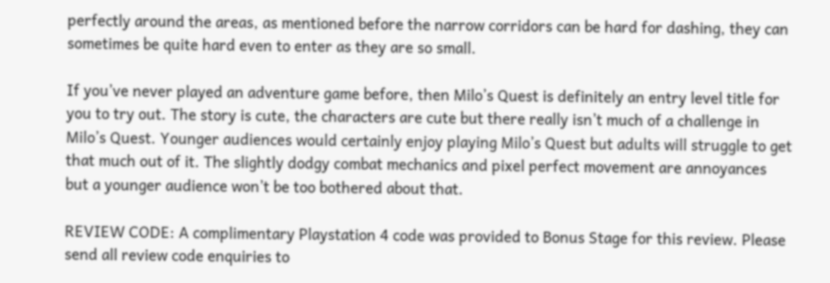perfectly around the areas, as mentioned before the narrow corridors can be hard for dashing, they can sometimes be quite hard even to enter as they are so small.

If you’ve never played an adventure game before, then Milo’s Quest is definitely an entry level title for you to try out. The story is cute, the characters are cute but there really isn’t much of a challenge in Milo’s Quest. Younger audiences would certainly enjoy playing Milo’s Quest but adults will struggle to get that much out of it. The slightly dodgy combat mechanics and pixel perfect movement are annoyances but a younger audience won’t be too bothered about that.

REVIEW CODE: A complimentary Playstation 4 code was provided to Bonus Stage for this review. Please send all review code enquiries to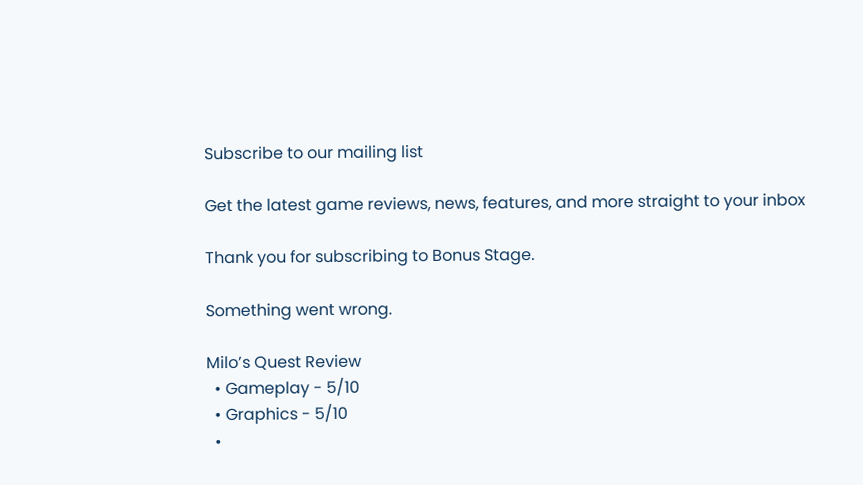Subscribe to our mailing list

Get the latest game reviews, news, features, and more straight to your inbox

Thank you for subscribing to Bonus Stage.

Something went wrong.

Milo’s Quest Review
  • Gameplay - 5/10
  • Graphics - 5/10
  •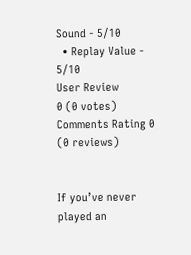Sound - 5/10
  • Replay Value - 5/10
User Review
0 (0 votes)
Comments Rating 0 (0 reviews)


If you’ve never played an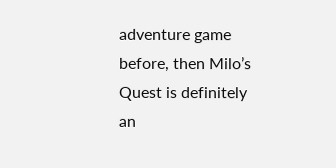adventure game before, then Milo’s Quest is definitely an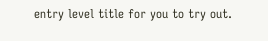entry level title for you to try out.